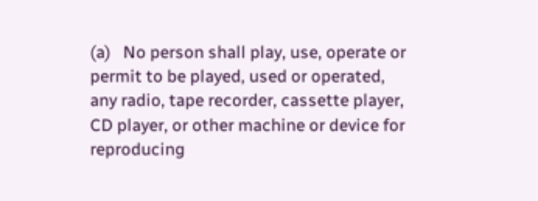(a)   No person shall play, use, operate or permit to be played, used or operated, any radio, tape recorder, cassette player, CD player, or other machine or device for reproducing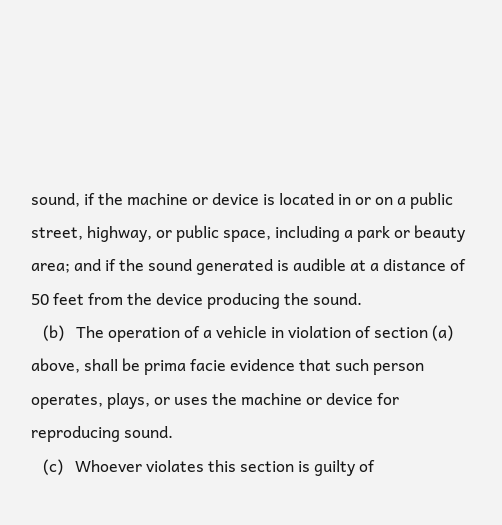sound, if the machine or device is located in or on a public street, highway, or public space, including a park or beauty area; and if the sound generated is audible at a distance of 50 feet from the device producing the sound.
   (b)   The operation of a vehicle in violation of section (a) above, shall be prima facie evidence that such person operates, plays, or uses the machine or device for reproducing sound.
   (c)   Whoever violates this section is guilty of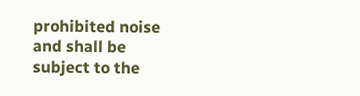prohibited noise and shall be subject to the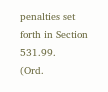penalties set forth in Section 531.99.
(Ord.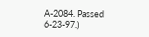A-2084. Passed 6-23-97.)